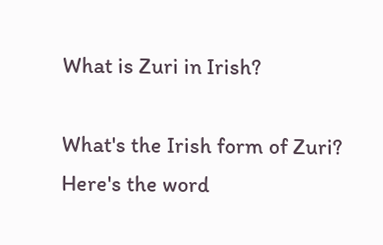What is Zuri in Irish?

What's the Irish form of Zuri? Here's the word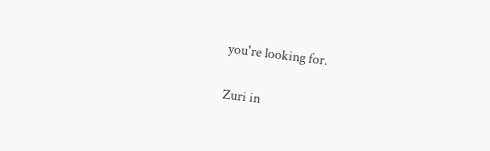you're looking for.


Zuri in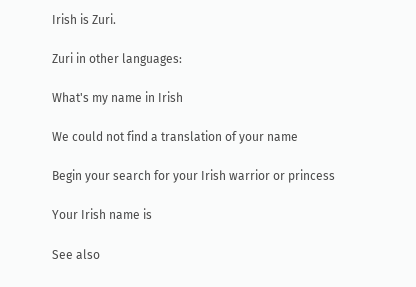Irish is Zuri.

Zuri in other languages:

What's my name in Irish

We could not find a translation of your name

Begin your search for your Irish warrior or princess

Your Irish name is

See also